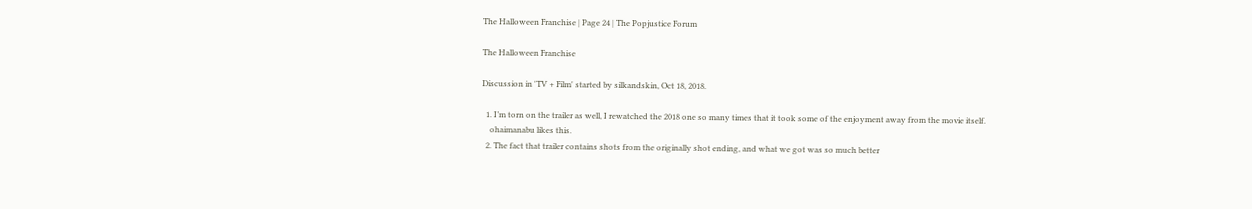The Halloween Franchise | Page 24 | The Popjustice Forum

The Halloween Franchise

Discussion in 'TV + Film' started by silkandskin, Oct 18, 2018.

  1. I’m torn on the trailer as well, I rewatched the 2018 one so many times that it took some of the enjoyment away from the movie itself.
    ohaimanabu likes this.
  2. The fact that trailer contains shots from the originally shot ending, and what we got was so much better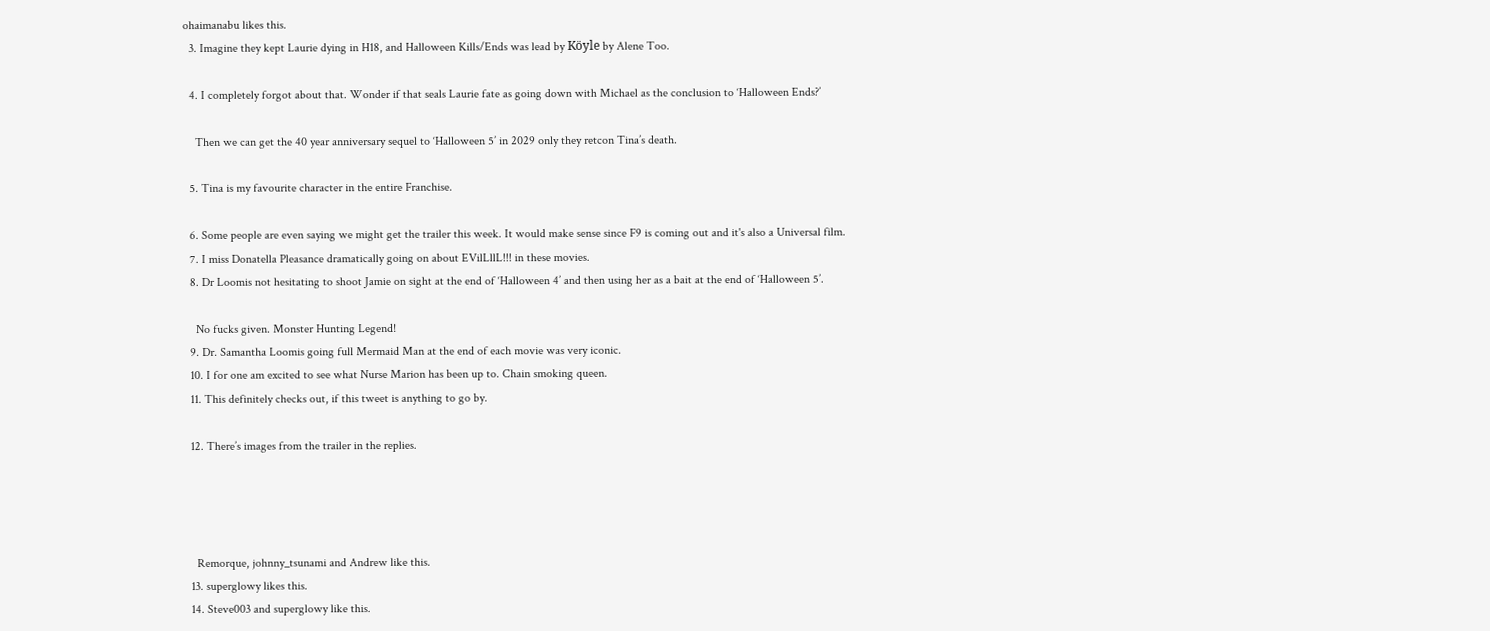ohaimanabu likes this.
  3. Imagine they kept Laurie dying in H18, and Halloween Kills/Ends was lead by Köyle by Alene Too.

  4. I completely forgot about that. Wonder if that seals Laurie fate as going down with Michael as the conclusion to ‘Halloween Ends?’

    Then we can get the 40 year anniversary sequel to ‘Halloween 5’ in 2029 only they retcon Tina’s death.

  5. Tina is my favourite character in the entire Franchise.

  6. Some people are even saying we might get the trailer this week. It would make sense since F9 is coming out and it's also a Universal film.
  7. I miss Donatella Pleasance dramatically going on about EVilLllL!!! in these movies.
  8. Dr Loomis not hesitating to shoot Jamie on sight at the end of ‘Halloween 4’ and then using her as a bait at the end of ‘Halloween 5’.

    No fucks given. Monster Hunting Legend!
  9. Dr. Samantha Loomis going full Mermaid Man at the end of each movie was very iconic.
  10. I for one am excited to see what Nurse Marion has been up to. Chain smoking queen.
  11. This definitely checks out, if this tweet is anything to go by.

  12. There’s images from the trailer in the replies.




    Remorque, johnny_tsunami and Andrew like this.
  13. superglowy likes this.
  14. Steve003 and superglowy like this.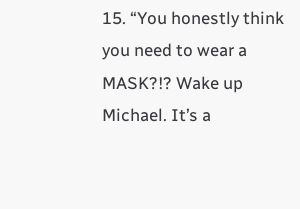15. “You honestly think you need to wear a MASK?!? Wake up Michael. It’s a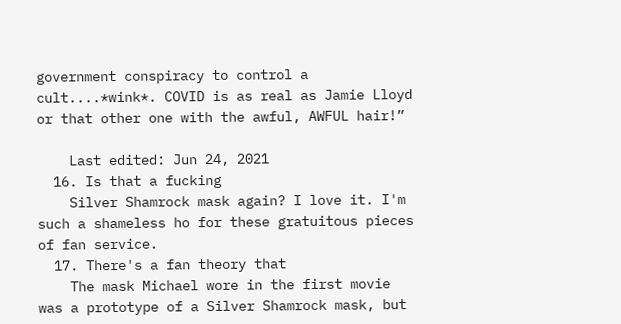government conspiracy to control a cult....*wink*. COVID is as real as Jamie Lloyd or that other one with the awful, AWFUL hair!”

    Last edited: Jun 24, 2021
  16. Is that a fucking
    Silver Shamrock mask again? I love it. I'm such a shameless ho for these gratuitous pieces of fan service.
  17. There's a fan theory that
    The mask Michael wore in the first movie was a prototype of a Silver Shamrock mask, but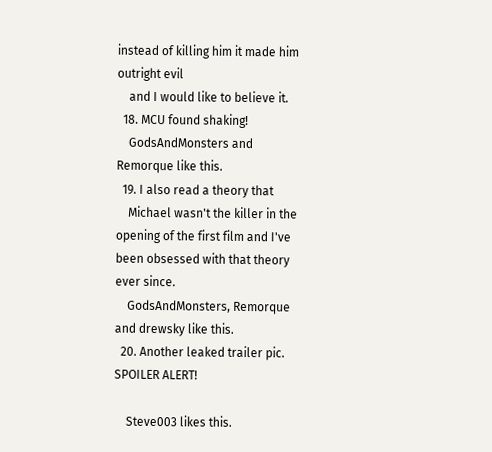instead of killing him it made him outright evil
    and I would like to believe it.
  18. MCU found shaking!
    GodsAndMonsters and Remorque like this.
  19. I also read a theory that
    Michael wasn't the killer in the opening of the first film and I've been obsessed with that theory ever since.
    GodsAndMonsters, Remorque and drewsky like this.
  20. Another leaked trailer pic. SPOILER ALERT!

    Steve003 likes this.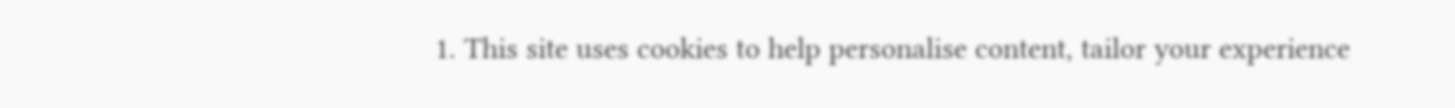1. This site uses cookies to help personalise content, tailor your experience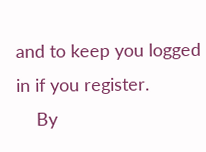and to keep you logged in if you register.
    By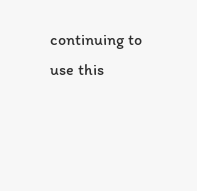continuing to use this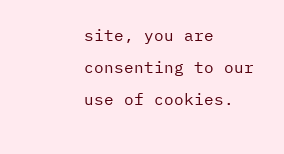site, you are consenting to our use of cookies.